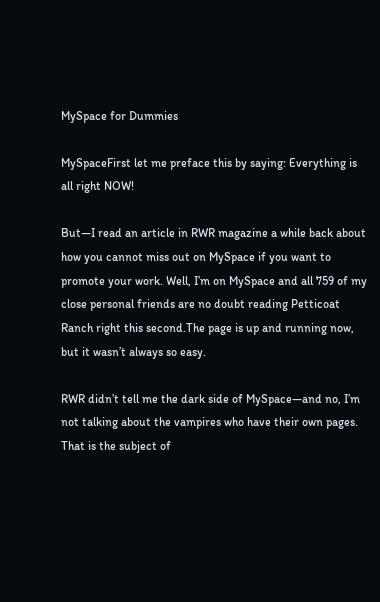MySpace for Dummies

MySpaceFirst let me preface this by saying: Everything is all right NOW!

But—I read an article in RWR magazine a while back about how you cannot miss out on MySpace if you want to promote your work. Well, I’m on MySpace and all 759 of my close personal friends are no doubt reading Petticoat Ranch right this second.The page is up and running now, but it wasn’t always so easy.

RWR didn’t tell me the dark side of MySpace—and no, I’m not talking about the vampires who have their own pages. That is the subject of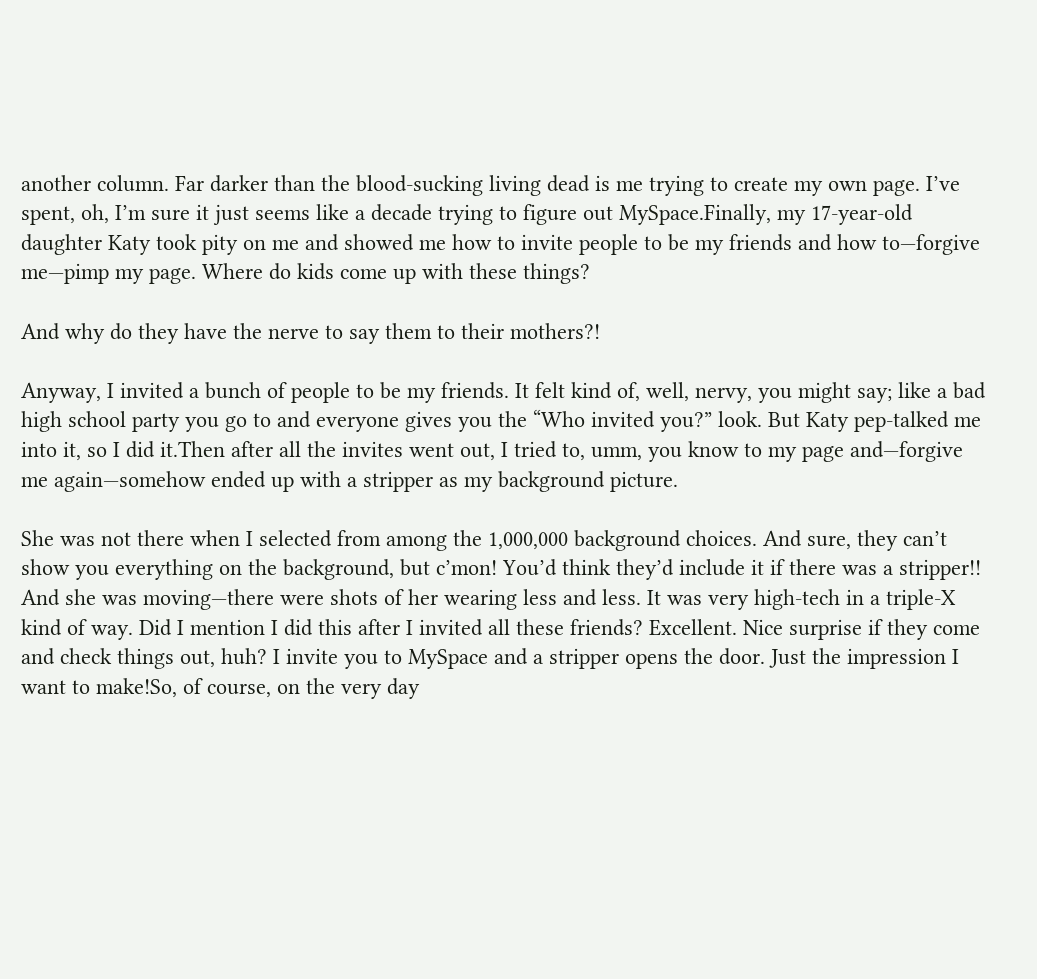another column. Far darker than the blood-sucking living dead is me trying to create my own page. I’ve spent, oh, I’m sure it just seems like a decade trying to figure out MySpace.Finally, my 17-year-old daughter Katy took pity on me and showed me how to invite people to be my friends and how to—forgive me—pimp my page. Where do kids come up with these things?

And why do they have the nerve to say them to their mothers?!

Anyway, I invited a bunch of people to be my friends. It felt kind of, well, nervy, you might say; like a bad high school party you go to and everyone gives you the “Who invited you?” look. But Katy pep-talked me into it, so I did it.Then after all the invites went out, I tried to, umm, you know to my page and—forgive me again—somehow ended up with a stripper as my background picture.

She was not there when I selected from among the 1,000,000 background choices. And sure, they can’t show you everything on the background, but c’mon! You’d think they’d include it if there was a stripper!! And she was moving—there were shots of her wearing less and less. It was very high-tech in a triple-X kind of way. Did I mention I did this after I invited all these friends? Excellent. Nice surprise if they come and check things out, huh? I invite you to MySpace and a stripper opens the door. Just the impression I want to make!So, of course, on the very day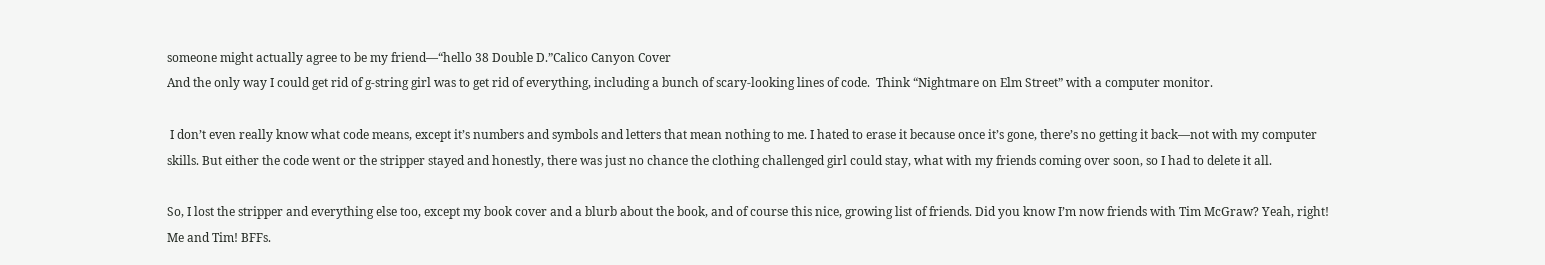someone might actually agree to be my friend—“hello 38 Double D.”Calico Canyon Cover
And the only way I could get rid of g-string girl was to get rid of everything, including a bunch of scary-looking lines of code.  Think “Nightmare on Elm Street” with a computer monitor.

 I don’t even really know what code means, except it’s numbers and symbols and letters that mean nothing to me. I hated to erase it because once it’s gone, there’s no getting it back—not with my computer skills. But either the code went or the stripper stayed and honestly, there was just no chance the clothing challenged girl could stay, what with my friends coming over soon, so I had to delete it all.

So, I lost the stripper and everything else too, except my book cover and a blurb about the book, and of course this nice, growing list of friends. Did you know I’m now friends with Tim McGraw? Yeah, right! Me and Tim! BFFs.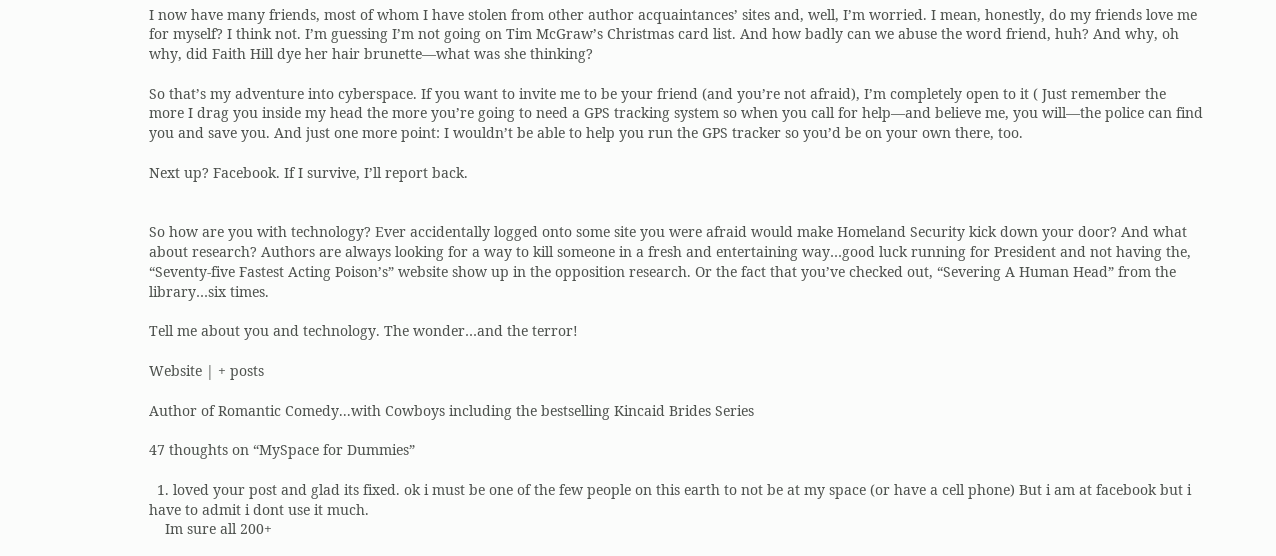I now have many friends, most of whom I have stolen from other author acquaintances’ sites and, well, I’m worried. I mean, honestly, do my friends love me for myself? I think not. I’m guessing I’m not going on Tim McGraw’s Christmas card list. And how badly can we abuse the word friend, huh? And why, oh why, did Faith Hill dye her hair brunette—what was she thinking?

So that’s my adventure into cyberspace. If you want to invite me to be your friend (and you’re not afraid), I’m completely open to it ( Just remember the more I drag you inside my head the more you’re going to need a GPS tracking system so when you call for help—and believe me, you will—the police can find you and save you. And just one more point: I wouldn’t be able to help you run the GPS tracker so you’d be on your own there, too.

Next up? Facebook. If I survive, I’ll report back.


So how are you with technology? Ever accidentally logged onto some site you were afraid would make Homeland Security kick down your door? And what about research? Authors are always looking for a way to kill someone in a fresh and entertaining way…good luck running for President and not having the, “Seventy-five Fastest Acting Poison’s” website show up in the opposition research. Or the fact that you’ve checked out, “Severing A Human Head” from the library…six times.

Tell me about you and technology. The wonder…and the terror!

Website | + posts

Author of Romantic Comedy...with Cowboys including the bestselling Kincaid Brides Series

47 thoughts on “MySpace for Dummies”

  1. loved your post and glad its fixed. ok i must be one of the few people on this earth to not be at my space (or have a cell phone) But i am at facebook but i have to admit i dont use it much.
    Im sure all 200+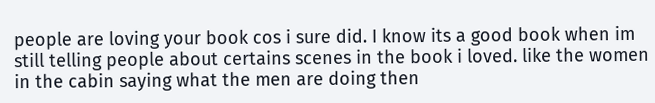people are loving your book cos i sure did. I know its a good book when im still telling people about certains scenes in the book i loved. like the women in the cabin saying what the men are doing then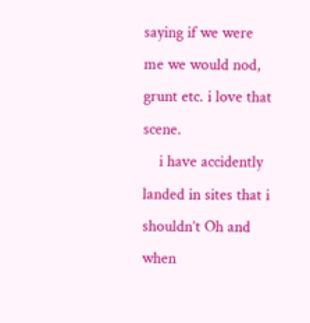saying if we were me we would nod, grunt etc. i love that scene.
    i have accidently landed in sites that i shouldn’t Oh and when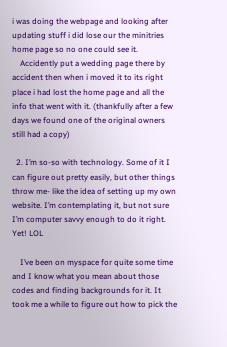i was doing the webpage and looking after updating stuff i did lose our the minitries home page so no one could see it.
    Accidently put a wedding page there by accident then when i moved it to its right place i had lost the home page and all the info that went with it. (thankfully after a few days we found one of the original owners still had a copy)

  2. I’m so-so with technology. Some of it I can figure out pretty easily, but other things throw me- like the idea of setting up my own website. I’m contemplating it, but not sure I’m computer savvy enough to do it right. Yet! LOL

    I’ve been on myspace for quite some time and I know what you mean about those codes and finding backgrounds for it. It took me a while to figure out how to pick the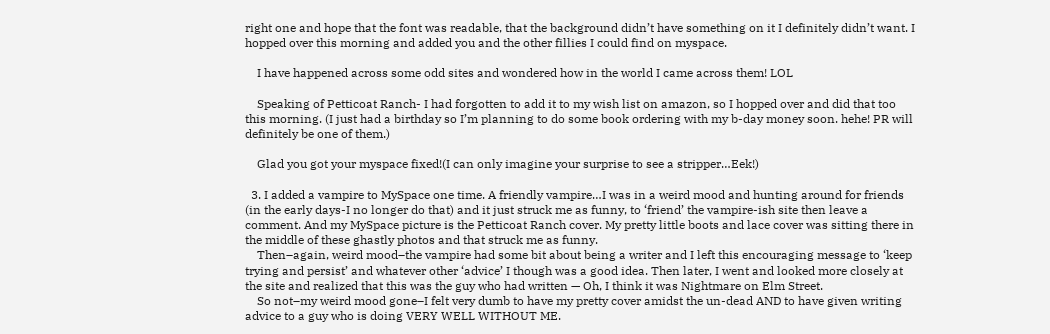right one and hope that the font was readable, that the background didn’t have something on it I definitely didn’t want. I hopped over this morning and added you and the other fillies I could find on myspace.

    I have happened across some odd sites and wondered how in the world I came across them! LOL

    Speaking of Petticoat Ranch- I had forgotten to add it to my wish list on amazon, so I hopped over and did that too this morning. (I just had a birthday so I’m planning to do some book ordering with my b-day money soon. hehe! PR will definitely be one of them.)

    Glad you got your myspace fixed!(I can only imagine your surprise to see a stripper…Eek!)

  3. I added a vampire to MySpace one time. A friendly vampire…I was in a weird mood and hunting around for friends (in the early days-I no longer do that) and it just struck me as funny, to ‘friend’ the vampire-ish site then leave a comment. And my MySpace picture is the Petticoat Ranch cover. My pretty little boots and lace cover was sitting there in the middle of these ghastly photos and that struck me as funny.
    Then–again, weird mood–the vampire had some bit about being a writer and I left this encouraging message to ‘keep trying and persist’ and whatever other ‘advice’ I though was a good idea. Then later, I went and looked more closely at the site and realized that this was the guy who had written — Oh, I think it was Nightmare on Elm Street.
    So not–my weird mood gone–I felt very dumb to have my pretty cover amidst the un-dead AND to have given writing advice to a guy who is doing VERY WELL WITHOUT ME.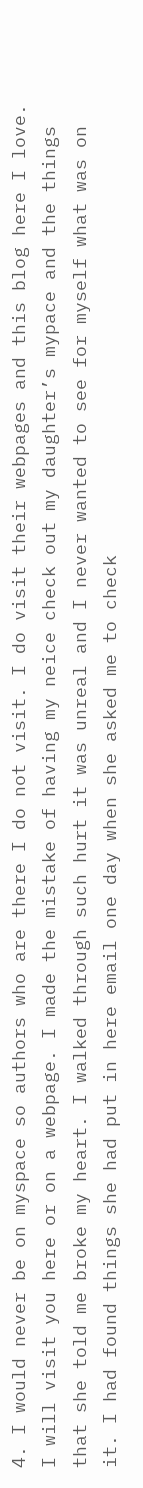4. I would never be on myspace so authors who are there I do not visit. I do visit their webpages and this blog here I love. I will visit you here or on a webpage. I made the mistake of having my neice check out my daughter’s mypace and the things that she told me broke my heart. I walked through such hurt it was unreal and I never wanted to see for myself what was on it. I had found things she had put in here email one day when she asked me to check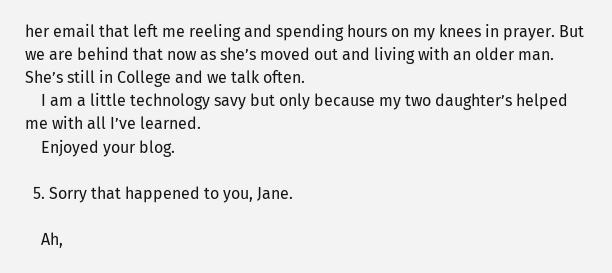her email that left me reeling and spending hours on my knees in prayer. But we are behind that now as she’s moved out and living with an older man. She’s still in College and we talk often.
    I am a little technology savy but only because my two daughter’s helped me with all I’ve learned.
    Enjoyed your blog.

  5. Sorry that happened to you, Jane.

    Ah,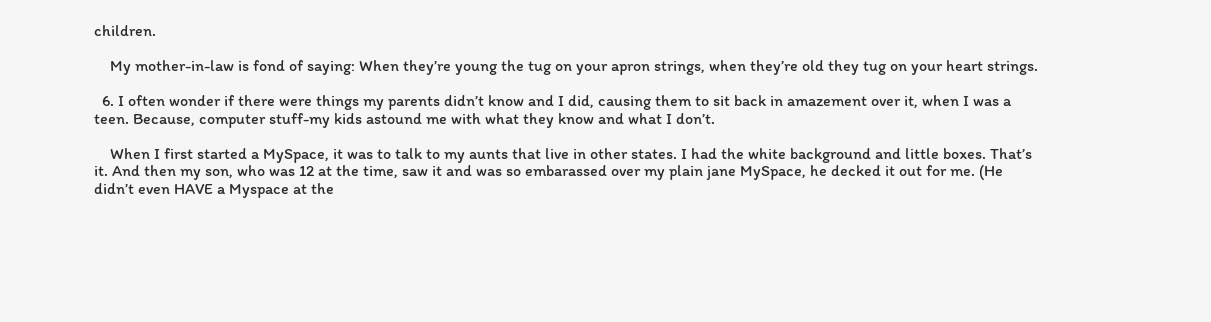children.

    My mother-in-law is fond of saying: When they’re young the tug on your apron strings, when they’re old they tug on your heart strings.

  6. I often wonder if there were things my parents didn’t know and I did, causing them to sit back in amazement over it, when I was a teen. Because, computer stuff-my kids astound me with what they know and what I don’t.

    When I first started a MySpace, it was to talk to my aunts that live in other states. I had the white background and little boxes. That’s it. And then my son, who was 12 at the time, saw it and was so embarassed over my plain jane MySpace, he decked it out for me. (He didn’t even HAVE a Myspace at the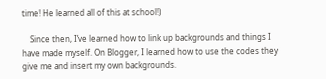time! He learned all of this at school!)

    Since then, I’ve learned how to link up backgrounds and things I have made myself. On Blogger, I learned how to use the codes they give me and insert my own backgrounds.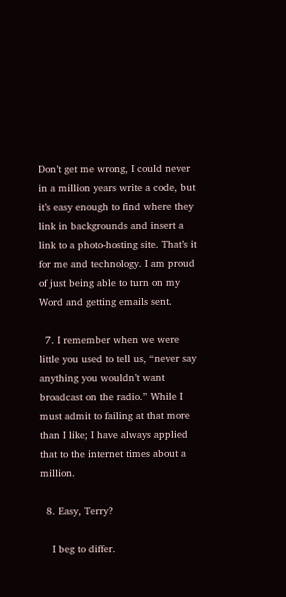Don’t get me wrong, I could never in a million years write a code, but it’s easy enough to find where they link in backgrounds and insert a link to a photo-hosting site. That’s it for me and technology. I am proud of just being able to turn on my Word and getting emails sent.

  7. I remember when we were little you used to tell us, “never say anything you wouldn’t want broadcast on the radio.” While I must admit to failing at that more than I like; I have always applied that to the internet times about a million.

  8. Easy, Terry?

    I beg to differ.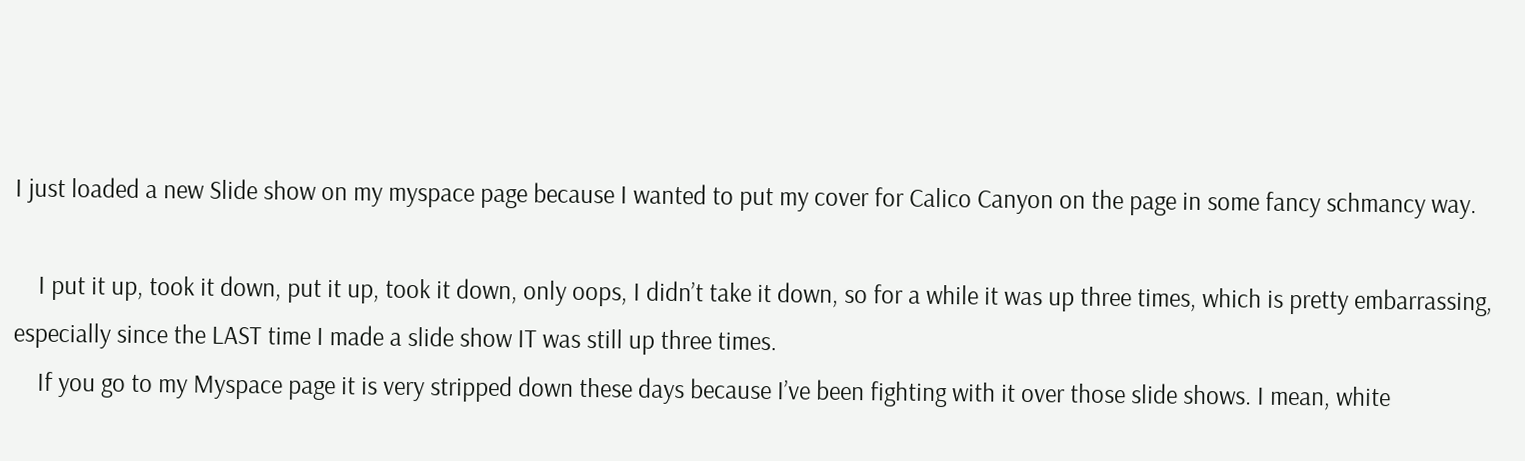I just loaded a new Slide show on my myspace page because I wanted to put my cover for Calico Canyon on the page in some fancy schmancy way.

    I put it up, took it down, put it up, took it down, only oops, I didn’t take it down, so for a while it was up three times, which is pretty embarrassing, especially since the LAST time I made a slide show IT was still up three times.
    If you go to my Myspace page it is very stripped down these days because I’ve been fighting with it over those slide shows. I mean, white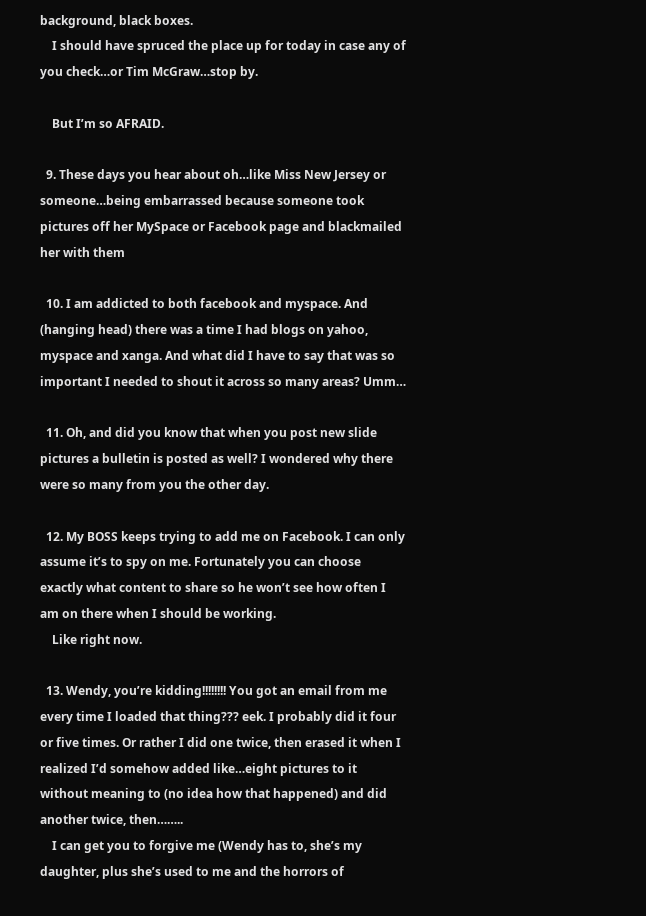background, black boxes.
    I should have spruced the place up for today in case any of you check…or Tim McGraw…stop by.

    But I’m so AFRAID.

  9. These days you hear about oh…like Miss New Jersey or someone…being embarrassed because someone took pictures off her MySpace or Facebook page and blackmailed her with them

  10. I am addicted to both facebook and myspace. And (hanging head) there was a time I had blogs on yahoo, myspace and xanga. And what did I have to say that was so important I needed to shout it across so many areas? Umm…

  11. Oh, and did you know that when you post new slide pictures a bulletin is posted as well? I wondered why there were so many from you the other day.

  12. My BOSS keeps trying to add me on Facebook. I can only assume it’s to spy on me. Fortunately you can choose exactly what content to share so he won’t see how often I am on there when I should be working.
    Like right now.

  13. Wendy, you’re kidding!!!!!!!! You got an email from me every time I loaded that thing??? eek. I probably did it four or five times. Or rather I did one twice, then erased it when I realized I’d somehow added like…eight pictures to it without meaning to (no idea how that happened) and did another twice, then……..
    I can get you to forgive me (Wendy has to, she’s my daughter, plus she’s used to me and the horrors of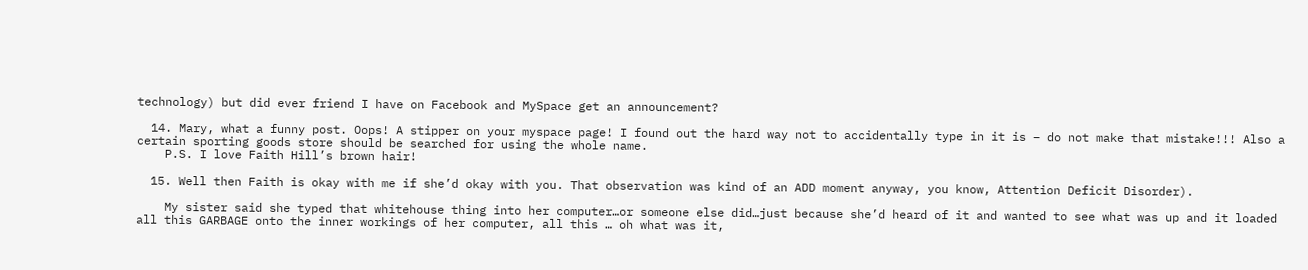technology) but did ever friend I have on Facebook and MySpace get an announcement?

  14. Mary, what a funny post. Oops! A stipper on your myspace page! I found out the hard way not to accidentally type in it is – do not make that mistake!!! Also a certain sporting goods store should be searched for using the whole name.
    P.S. I love Faith Hill’s brown hair!

  15. Well then Faith is okay with me if she’d okay with you. That observation was kind of an ADD moment anyway, you know, Attention Deficit Disorder).

    My sister said she typed that whitehouse thing into her computer…or someone else did…just because she’d heard of it and wanted to see what was up and it loaded all this GARBAGE onto the inner workings of her computer, all this … oh what was it,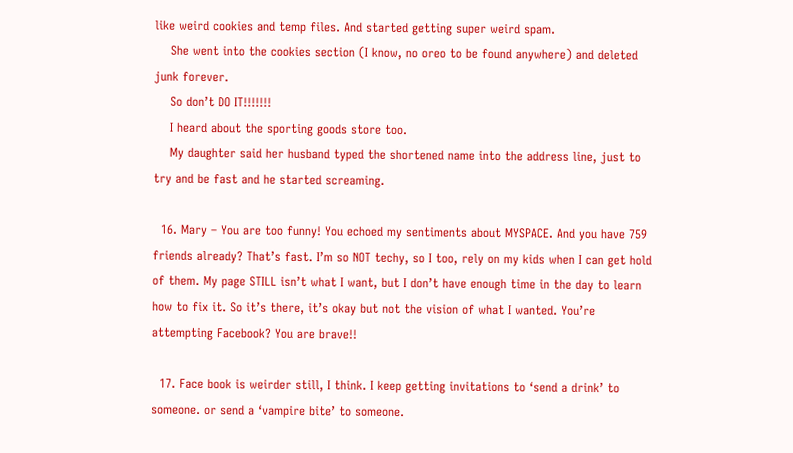like weird cookies and temp files. And started getting super weird spam.
    She went into the cookies section (I know, no oreo to be found anywhere) and deleted junk forever.
    So don’t DO IT!!!!!!!
    I heard about the sporting goods store too.
    My daughter said her husband typed the shortened name into the address line, just to try and be fast and he started screaming.

  16. Mary – You are too funny! You echoed my sentiments about MYSPACE. And you have 759 friends already? That’s fast. I’m so NOT techy, so I too, rely on my kids when I can get hold of them. My page STILL isn’t what I want, but I don’t have enough time in the day to learn how to fix it. So it’s there, it’s okay but not the vision of what I wanted. You’re attempting Facebook? You are brave!!

  17. Face book is weirder still, I think. I keep getting invitations to ‘send a drink’ to someone. or send a ‘vampire bite’ to someone.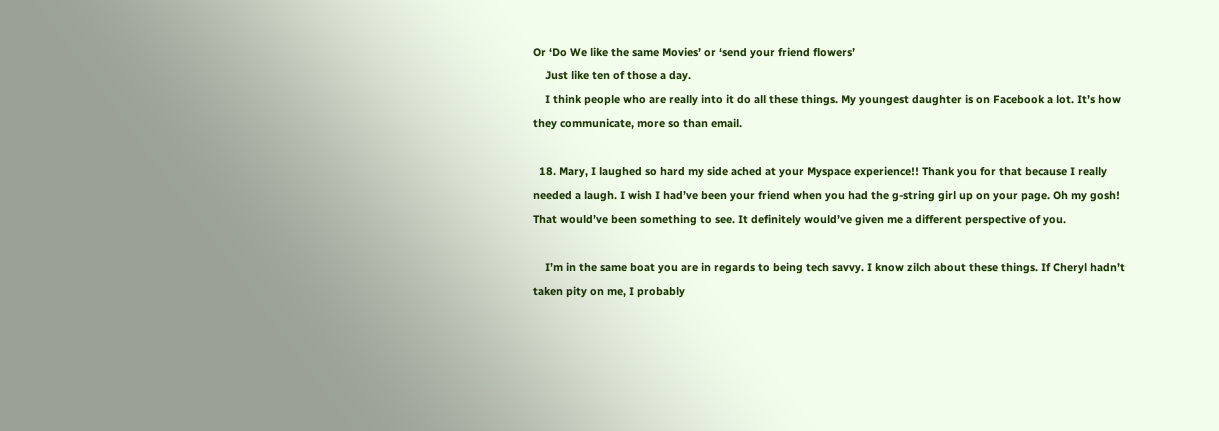Or ‘Do We like the same Movies’ or ‘send your friend flowers’
    Just like ten of those a day.
    I think people who are really into it do all these things. My youngest daughter is on Facebook a lot. It’s how they communicate, more so than email.

  18. Mary, I laughed so hard my side ached at your Myspace experience!! Thank you for that because I really needed a laugh. I wish I had’ve been your friend when you had the g-string girl up on your page. Oh my gosh! That would’ve been something to see. It definitely would’ve given me a different perspective of you.

    I’m in the same boat you are in regards to being tech savvy. I know zilch about these things. If Cheryl hadn’t taken pity on me, I probably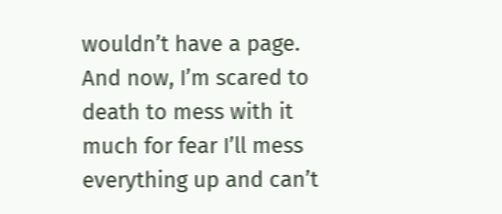wouldn’t have a page. And now, I’m scared to death to mess with it much for fear I’ll mess everything up and can’t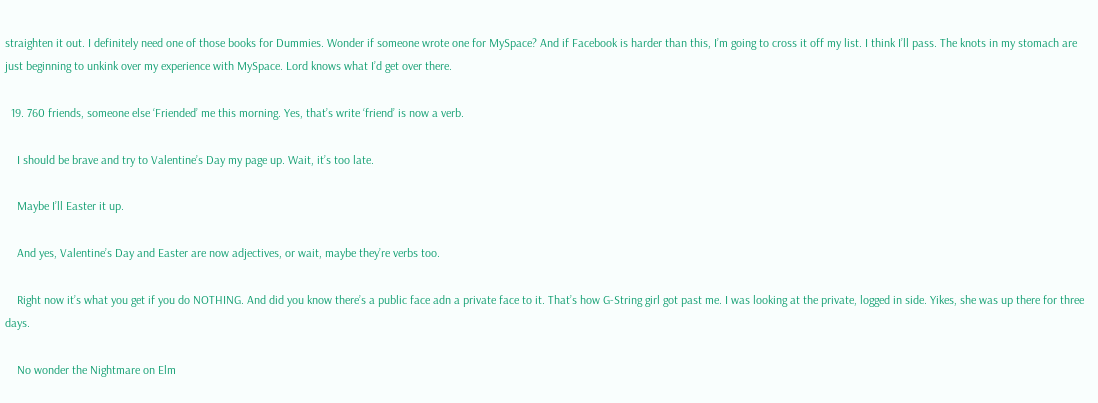straighten it out. I definitely need one of those books for Dummies. Wonder if someone wrote one for MySpace? And if Facebook is harder than this, I’m going to cross it off my list. I think I’ll pass. The knots in my stomach are just beginning to unkink over my experience with MySpace. Lord knows what I’d get over there.

  19. 760 friends, someone else ‘Friended’ me this morning. Yes, that’s write ‘friend’ is now a verb.

    I should be brave and try to Valentine’s Day my page up. Wait, it’s too late.

    Maybe I’ll Easter it up.

    And yes, Valentine’s Day and Easter are now adjectives, or wait, maybe they’re verbs too.

    Right now it’s what you get if you do NOTHING. And did you know there’s a public face adn a private face to it. That’s how G-String girl got past me. I was looking at the private, logged in side. Yikes, she was up there for three days.

    No wonder the Nightmare on Elm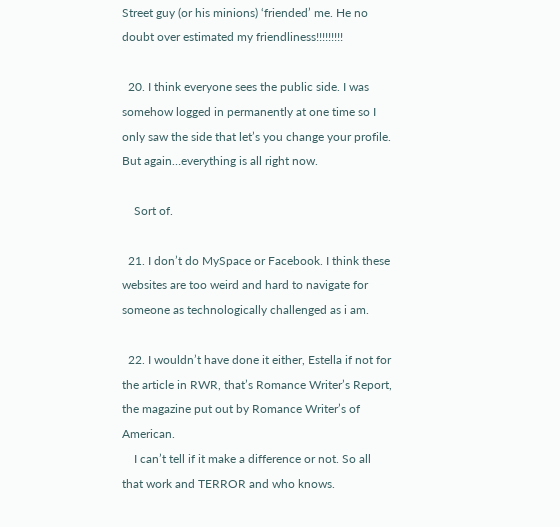Street guy (or his minions) ‘friended’ me. He no doubt over estimated my friendliness!!!!!!!!!

  20. I think everyone sees the public side. I was somehow logged in permanently at one time so I only saw the side that let’s you change your profile. But again…everything is all right now.

    Sort of.

  21. I don’t do MySpace or Facebook. I think these websites are too weird and hard to navigate for someone as technologically challenged as i am.

  22. I wouldn’t have done it either, Estella if not for the article in RWR, that’s Romance Writer’s Report, the magazine put out by Romance Writer’s of American.
    I can’t tell if it make a difference or not. So all that work and TERROR and who knows.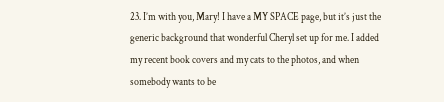23. I’m with you, Mary! I have a MY SPACE page, but it’s just the generic background that wonderful Cheryl set up for me. I added my recent book covers and my cats to the photos, and when somebody wants to be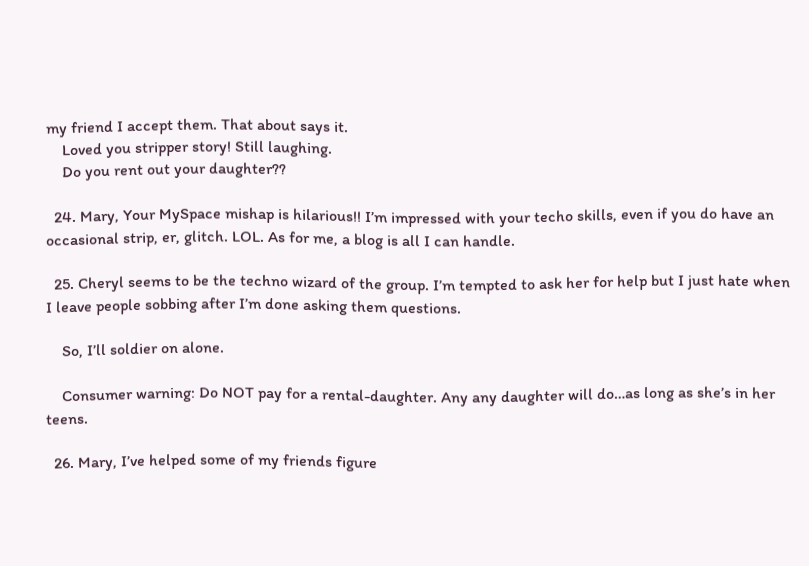my friend I accept them. That about says it.
    Loved you stripper story! Still laughing.
    Do you rent out your daughter??

  24. Mary, Your MySpace mishap is hilarious!! I’m impressed with your techo skills, even if you do have an occasional strip, er, glitch. LOL. As for me, a blog is all I can handle.

  25. Cheryl seems to be the techno wizard of the group. I’m tempted to ask her for help but I just hate when I leave people sobbing after I’m done asking them questions.

    So, I’ll soldier on alone.

    Consumer warning: Do NOT pay for a rental-daughter. Any any daughter will do…as long as she’s in her teens.

  26. Mary, I’ve helped some of my friends figure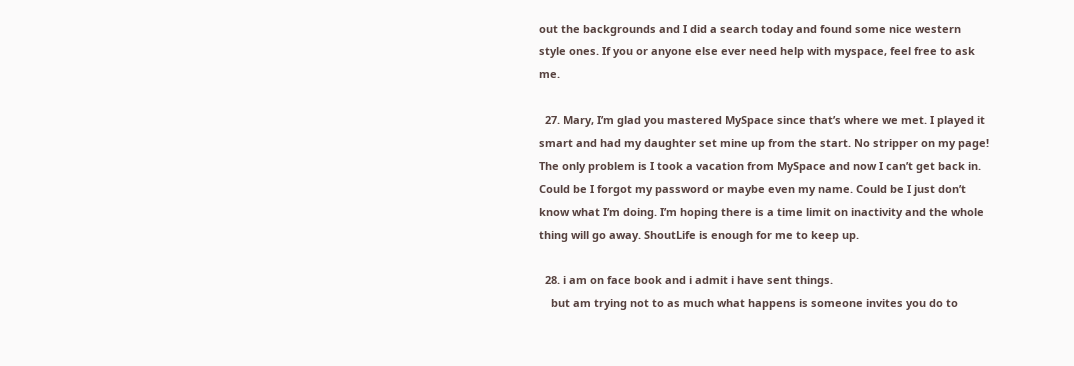out the backgrounds and I did a search today and found some nice western style ones. If you or anyone else ever need help with myspace, feel free to ask me.

  27. Mary, I’m glad you mastered MySpace since that’s where we met. I played it smart and had my daughter set mine up from the start. No stripper on my page! The only problem is I took a vacation from MySpace and now I can’t get back in. Could be I forgot my password or maybe even my name. Could be I just don’t know what I’m doing. I’m hoping there is a time limit on inactivity and the whole thing will go away. ShoutLife is enough for me to keep up.

  28. i am on face book and i admit i have sent things.
    but am trying not to as much what happens is someone invites you do to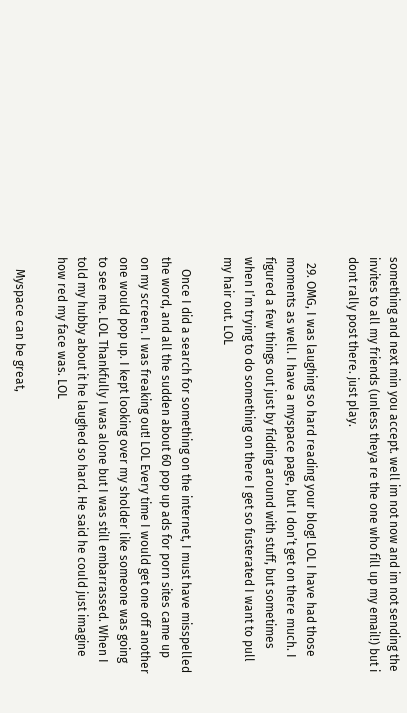something and next min you accept. well im not now and im not sending the invites to all my friends (unless theya re the one who fill up my email!) but i dont rally post there. just play.

  29. OMG, I was laughing so hard reading your blog! LOL I have had those moments as well. I have a myspace page, but I don’t get on there much. I figured a few things out just by fidding around with stuff, but sometimes when I’m trying to do something on there I get so fusterated I want to pull my hair out. LOL

    Once I did a search for something on the internet, I must have misspelled the word, and all the sudden about 60 pop up ads for porn sites came up on my screen. I was freaking out! LOL Every time I would get one off another one would pop up. I kept looking over my sholder like someone was going to see me. LOL Thankfully I was alone but I was still embarrassed. When I told my hubby about it he laughed so hard. He said he could just imagine how red my face was. LOL

    Myspace can be great,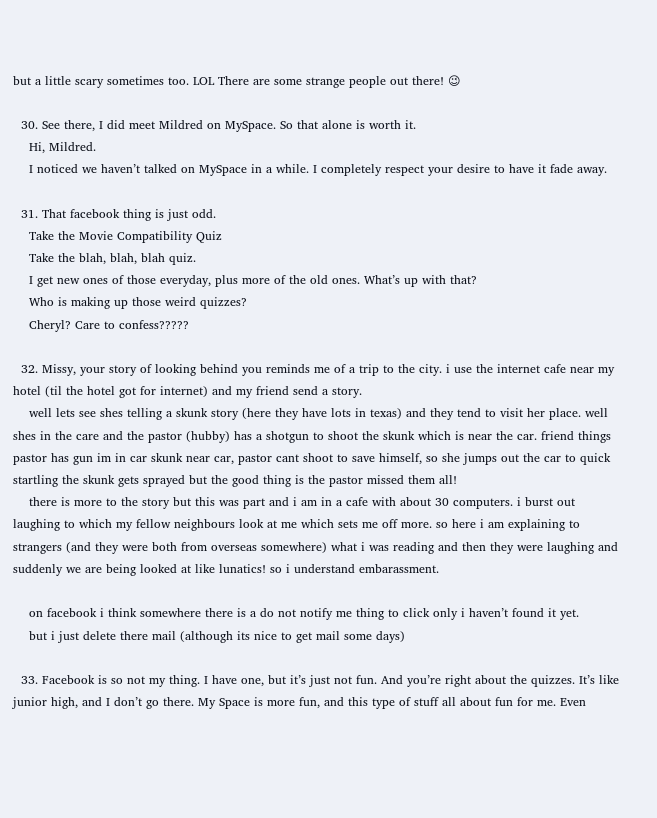but a little scary sometimes too. LOL There are some strange people out there! 😉

  30. See there, I did meet Mildred on MySpace. So that alone is worth it.
    Hi, Mildred.
    I noticed we haven’t talked on MySpace in a while. I completely respect your desire to have it fade away.

  31. That facebook thing is just odd.
    Take the Movie Compatibility Quiz
    Take the blah, blah, blah quiz.
    I get new ones of those everyday, plus more of the old ones. What’s up with that?
    Who is making up those weird quizzes?
    Cheryl? Care to confess?????

  32. Missy, your story of looking behind you reminds me of a trip to the city. i use the internet cafe near my hotel (til the hotel got for internet) and my friend send a story.
    well lets see shes telling a skunk story (here they have lots in texas) and they tend to visit her place. well shes in the care and the pastor (hubby) has a shotgun to shoot the skunk which is near the car. friend things pastor has gun im in car skunk near car, pastor cant shoot to save himself, so she jumps out the car to quick startling the skunk gets sprayed but the good thing is the pastor missed them all!
    there is more to the story but this was part and i am in a cafe with about 30 computers. i burst out laughing to which my fellow neighbours look at me which sets me off more. so here i am explaining to strangers (and they were both from overseas somewhere) what i was reading and then they were laughing and suddenly we are being looked at like lunatics! so i understand embarassment.

    on facebook i think somewhere there is a do not notify me thing to click only i haven’t found it yet.
    but i just delete there mail (although its nice to get mail some days)

  33. Facebook is so not my thing. I have one, but it’s just not fun. And you’re right about the quizzes. It’s like junior high, and I don’t go there. My Space is more fun, and this type of stuff all about fun for me. Even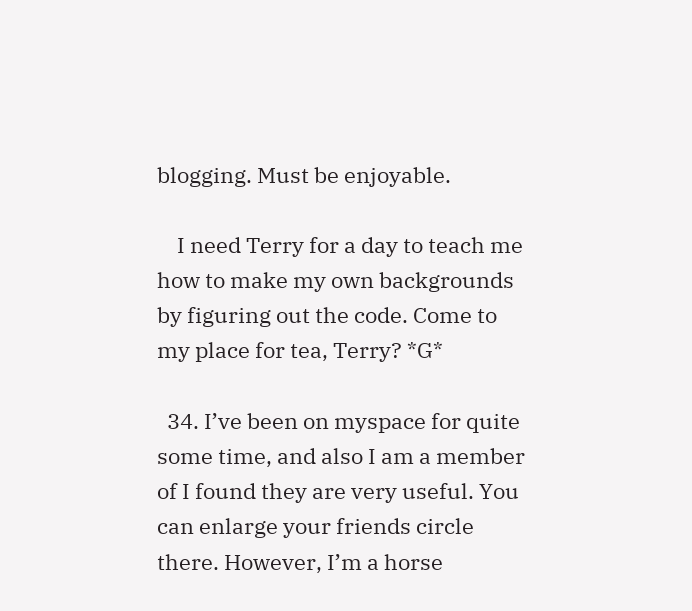blogging. Must be enjoyable.

    I need Terry for a day to teach me how to make my own backgrounds by figuring out the code. Come to my place for tea, Terry? *G*

  34. I’ve been on myspace for quite some time, and also I am a member of I found they are very useful. You can enlarge your friends circle there. However, I’m a horse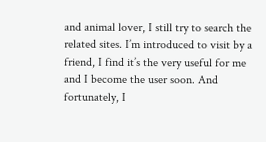and animal lover, I still try to search the related sites. I’m introduced to visit by a friend, I find it’s the very useful for me and I become the user soon. And fortunately, I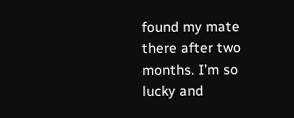found my mate there after two months. I’m so lucky and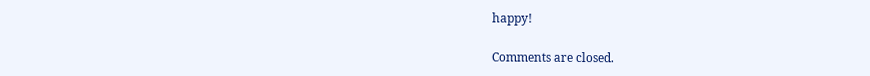happy!

Comments are closed.